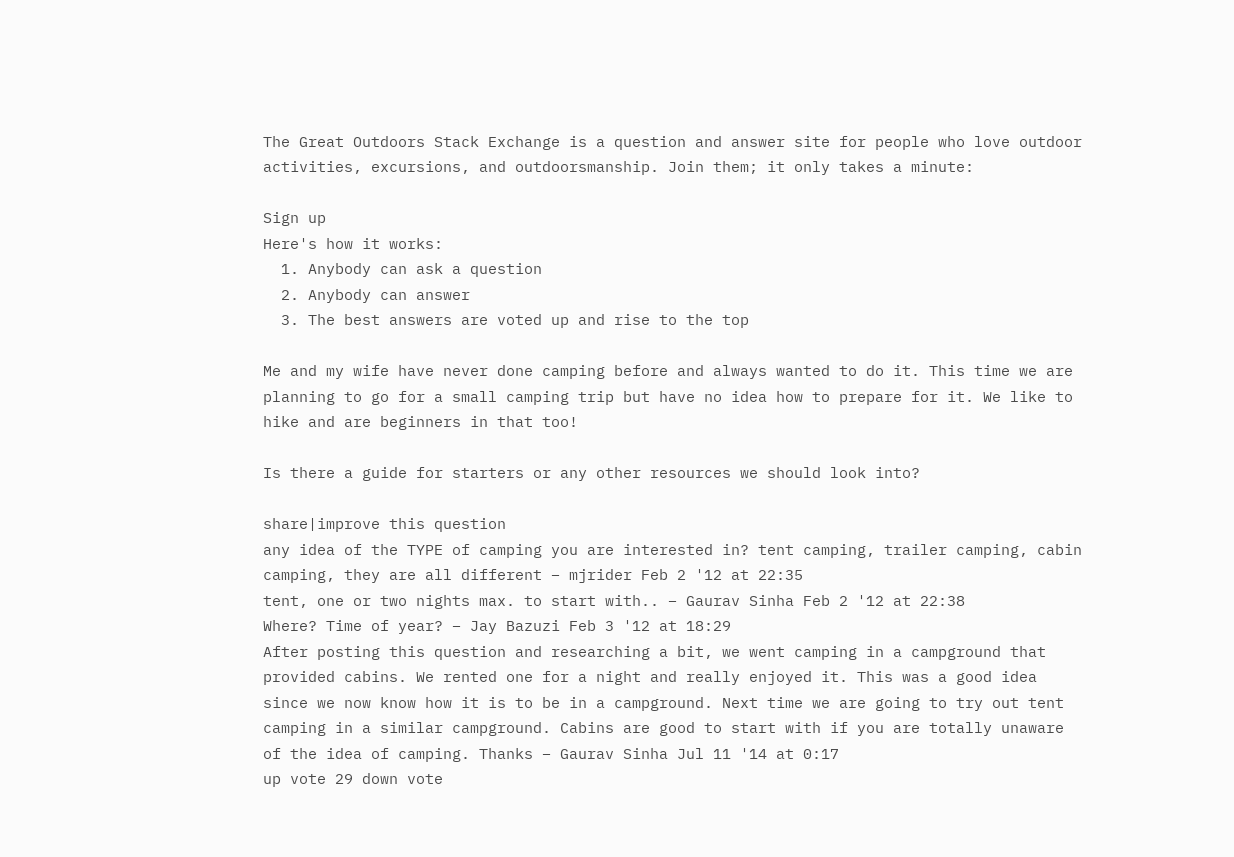The Great Outdoors Stack Exchange is a question and answer site for people who love outdoor activities, excursions, and outdoorsmanship. Join them; it only takes a minute:

Sign up
Here's how it works:
  1. Anybody can ask a question
  2. Anybody can answer
  3. The best answers are voted up and rise to the top

Me and my wife have never done camping before and always wanted to do it. This time we are planning to go for a small camping trip but have no idea how to prepare for it. We like to hike and are beginners in that too!

Is there a guide for starters or any other resources we should look into?

share|improve this question
any idea of the TYPE of camping you are interested in? tent camping, trailer camping, cabin camping, they are all different – mjrider Feb 2 '12 at 22:35
tent, one or two nights max. to start with.. – Gaurav Sinha Feb 2 '12 at 22:38
Where? Time of year? – Jay Bazuzi Feb 3 '12 at 18:29
After posting this question and researching a bit, we went camping in a campground that provided cabins. We rented one for a night and really enjoyed it. This was a good idea since we now know how it is to be in a campground. Next time we are going to try out tent camping in a similar campground. Cabins are good to start with if you are totally unaware of the idea of camping. Thanks – Gaurav Sinha Jul 11 '14 at 0:17
up vote 29 down vote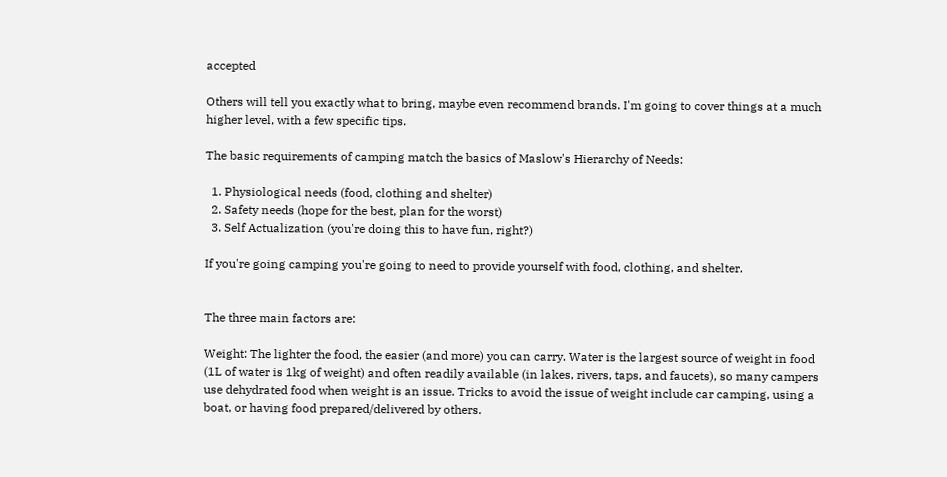accepted

Others will tell you exactly what to bring, maybe even recommend brands. I'm going to cover things at a much higher level, with a few specific tips.

The basic requirements of camping match the basics of Maslow's Hierarchy of Needs:

  1. Physiological needs (food, clothing and shelter)
  2. Safety needs (hope for the best, plan for the worst)
  3. Self Actualization (you're doing this to have fun, right?)

If you're going camping you're going to need to provide yourself with food, clothing, and shelter.


The three main factors are:

Weight: The lighter the food, the easier (and more) you can carry. Water is the largest source of weight in food (1L of water is 1kg of weight) and often readily available (in lakes, rivers, taps, and faucets), so many campers use dehydrated food when weight is an issue. Tricks to avoid the issue of weight include car camping, using a boat, or having food prepared/delivered by others.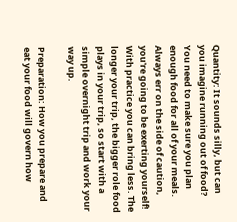Quantity: It sounds silly, but can you imagine running out of food? You need to make sure you plan enough food for all of your meals. Always err on the side of caution, you're going to be exerting yourself! With practice you can bring less. The longer your trip, the bigger role food plays in your trip, so start with a simple overnight trip and work your way up.

Preparation: How you prepare and eat your food will govern how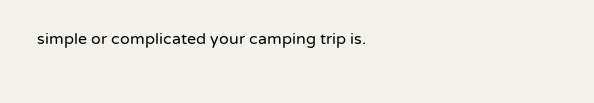simple or complicated your camping trip is.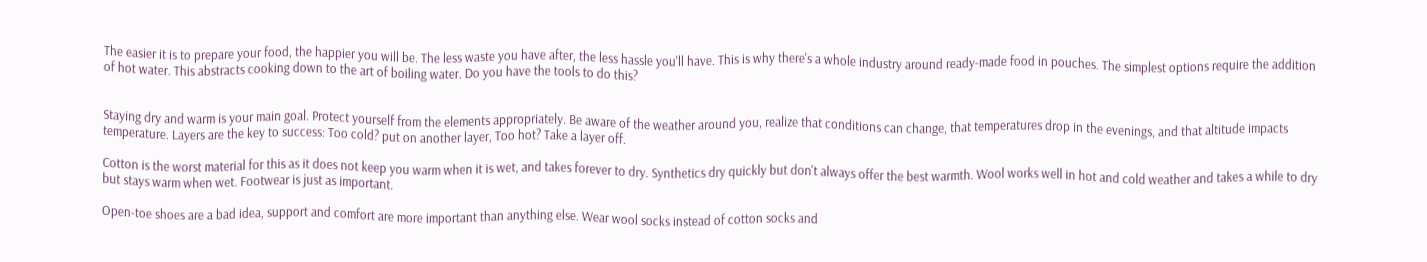The easier it is to prepare your food, the happier you will be. The less waste you have after, the less hassle you'll have. This is why there's a whole industry around ready-made food in pouches. The simplest options require the addition of hot water. This abstracts cooking down to the art of boiling water. Do you have the tools to do this?


Staying dry and warm is your main goal. Protect yourself from the elements appropriately. Be aware of the weather around you, realize that conditions can change, that temperatures drop in the evenings, and that altitude impacts temperature. Layers are the key to success: Too cold? put on another layer, Too hot? Take a layer off.

Cotton is the worst material for this as it does not keep you warm when it is wet, and takes forever to dry. Synthetics dry quickly but don't always offer the best warmth. Wool works well in hot and cold weather and takes a while to dry but stays warm when wet. Footwear is just as important.

Open-toe shoes are a bad idea, support and comfort are more important than anything else. Wear wool socks instead of cotton socks and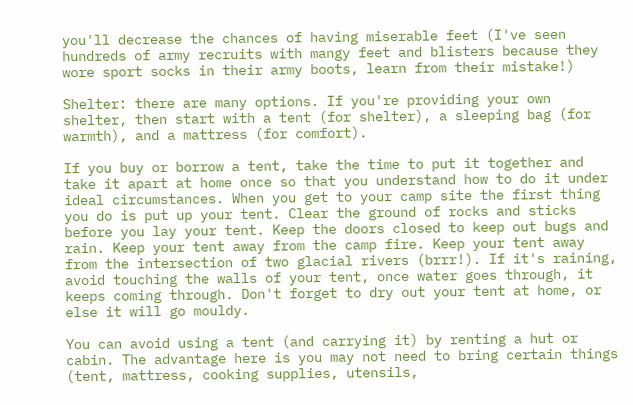you'll decrease the chances of having miserable feet (I've seen hundreds of army recruits with mangy feet and blisters because they wore sport socks in their army boots, learn from their mistake!)

Shelter: there are many options. If you're providing your own shelter, then start with a tent (for shelter), a sleeping bag (for warmth), and a mattress (for comfort).

If you buy or borrow a tent, take the time to put it together and take it apart at home once so that you understand how to do it under ideal circumstances. When you get to your camp site the first thing you do is put up your tent. Clear the ground of rocks and sticks before you lay your tent. Keep the doors closed to keep out bugs and rain. Keep your tent away from the camp fire. Keep your tent away from the intersection of two glacial rivers (brrr!). If it's raining, avoid touching the walls of your tent, once water goes through, it keeps coming through. Don't forget to dry out your tent at home, or else it will go mouldy.

You can avoid using a tent (and carrying it) by renting a hut or cabin. The advantage here is you may not need to bring certain things (tent, mattress, cooking supplies, utensils,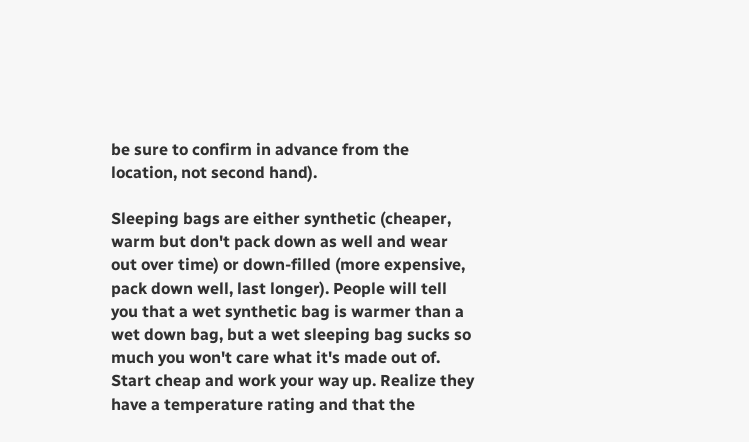be sure to confirm in advance from the location, not second hand).

Sleeping bags are either synthetic (cheaper, warm but don't pack down as well and wear out over time) or down-filled (more expensive, pack down well, last longer). People will tell you that a wet synthetic bag is warmer than a wet down bag, but a wet sleeping bag sucks so much you won't care what it's made out of. Start cheap and work your way up. Realize they have a temperature rating and that the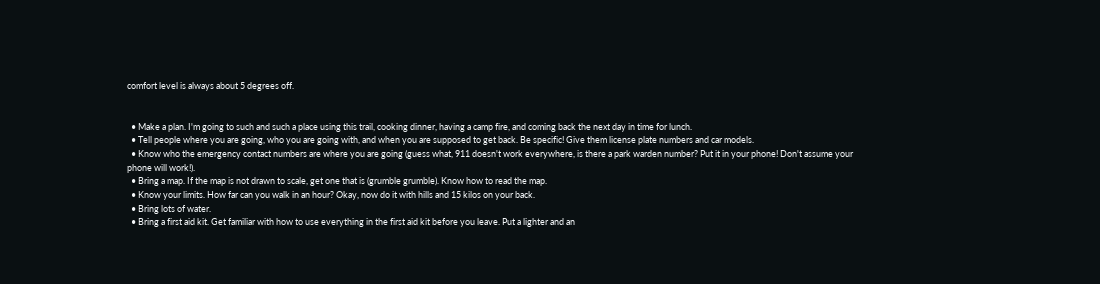comfort level is always about 5 degrees off.


  • Make a plan. I'm going to such and such a place using this trail, cooking dinner, having a camp fire, and coming back the next day in time for lunch.
  • Tell people where you are going, who you are going with, and when you are supposed to get back. Be specific! Give them license plate numbers and car models.
  • Know who the emergency contact numbers are where you are going (guess what, 911 doesn't work everywhere, is there a park warden number? Put it in your phone! Don't assume your phone will work!).
  • Bring a map. If the map is not drawn to scale, get one that is (grumble grumble). Know how to read the map.
  • Know your limits. How far can you walk in an hour? Okay, now do it with hills and 15 kilos on your back.
  • Bring lots of water.
  • Bring a first aid kit. Get familiar with how to use everything in the first aid kit before you leave. Put a lighter and an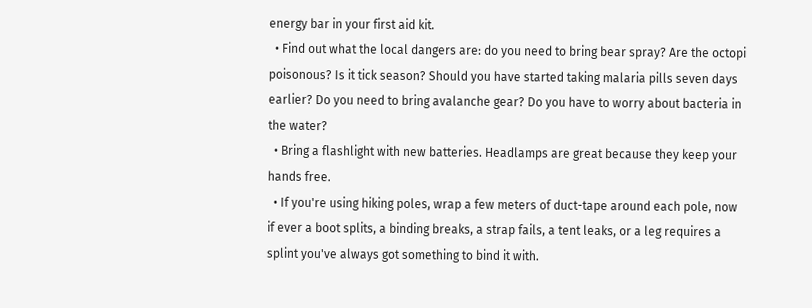energy bar in your first aid kit.
  • Find out what the local dangers are: do you need to bring bear spray? Are the octopi poisonous? Is it tick season? Should you have started taking malaria pills seven days earlier? Do you need to bring avalanche gear? Do you have to worry about bacteria in the water?
  • Bring a flashlight with new batteries. Headlamps are great because they keep your hands free.
  • If you're using hiking poles, wrap a few meters of duct-tape around each pole, now if ever a boot splits, a binding breaks, a strap fails, a tent leaks, or a leg requires a splint you've always got something to bind it with.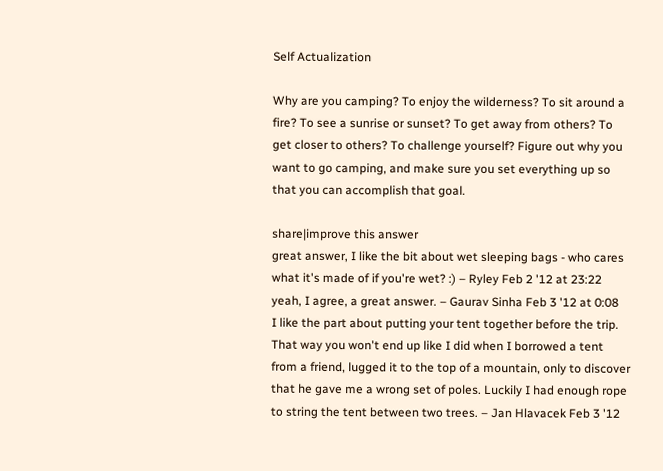Self Actualization

Why are you camping? To enjoy the wilderness? To sit around a fire? To see a sunrise or sunset? To get away from others? To get closer to others? To challenge yourself? Figure out why you want to go camping, and make sure you set everything up so that you can accomplish that goal.

share|improve this answer
great answer, I like the bit about wet sleeping bags - who cares what it's made of if you're wet? :) – Ryley Feb 2 '12 at 23:22
yeah, I agree, a great answer. – Gaurav Sinha Feb 3 '12 at 0:08
I like the part about putting your tent together before the trip. That way you won't end up like I did when I borrowed a tent from a friend, lugged it to the top of a mountain, only to discover that he gave me a wrong set of poles. Luckily I had enough rope to string the tent between two trees. – Jan Hlavacek Feb 3 '12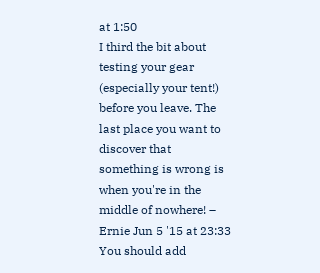at 1:50
I third the bit about testing your gear (especially your tent!) before you leave. The last place you want to discover that something is wrong is when you're in the middle of nowhere! – Ernie Jun 5 '15 at 23:33
You should add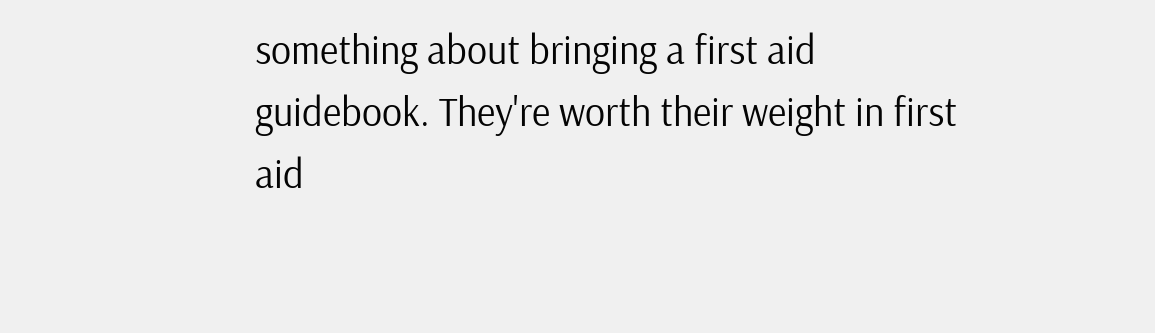something about bringing a first aid guidebook. They're worth their weight in first aid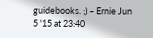guidebooks. ;) – Ernie Jun 5 '15 at 23:40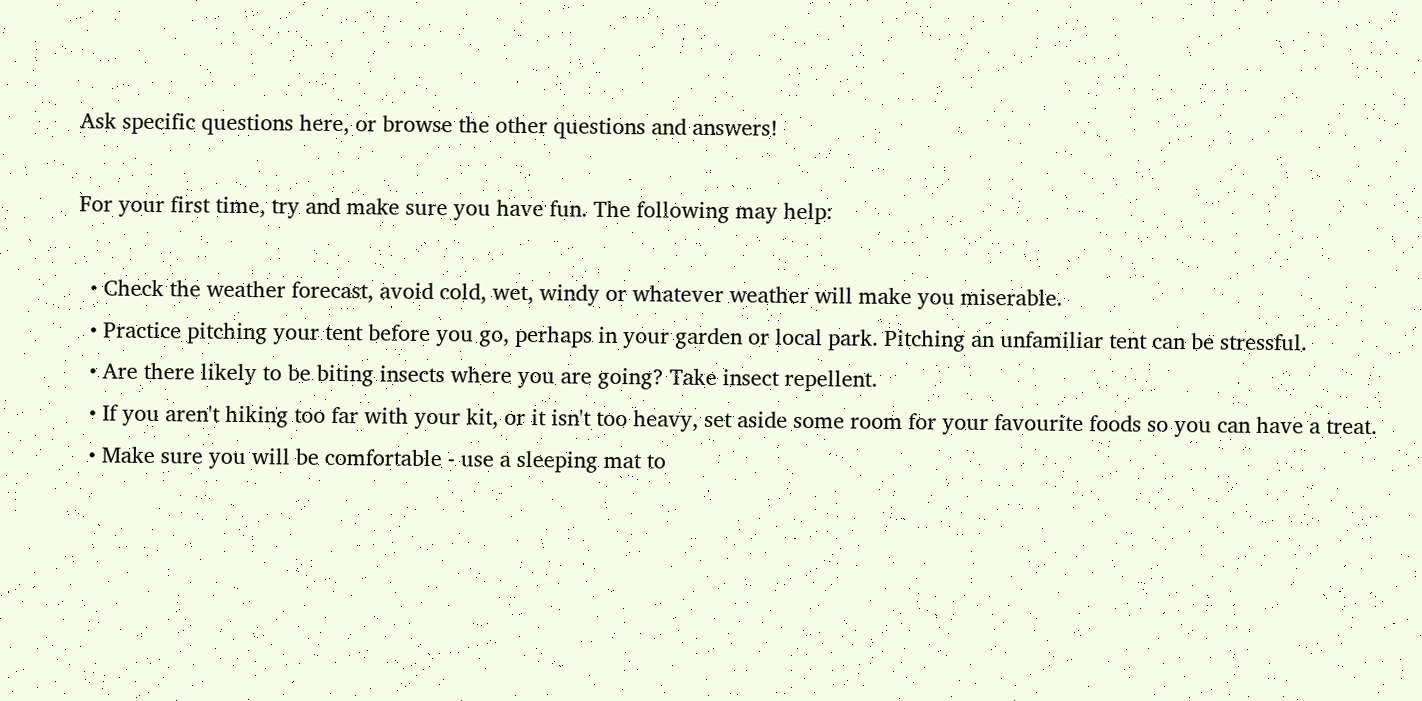Ask specific questions here, or browse the other questions and answers!

For your first time, try and make sure you have fun. The following may help:

  • Check the weather forecast, avoid cold, wet, windy or whatever weather will make you miserable.
  • Practice pitching your tent before you go, perhaps in your garden or local park. Pitching an unfamiliar tent can be stressful.
  • Are there likely to be biting insects where you are going? Take insect repellent.
  • If you aren't hiking too far with your kit, or it isn't too heavy, set aside some room for your favourite foods so you can have a treat.
  • Make sure you will be comfortable - use a sleeping mat to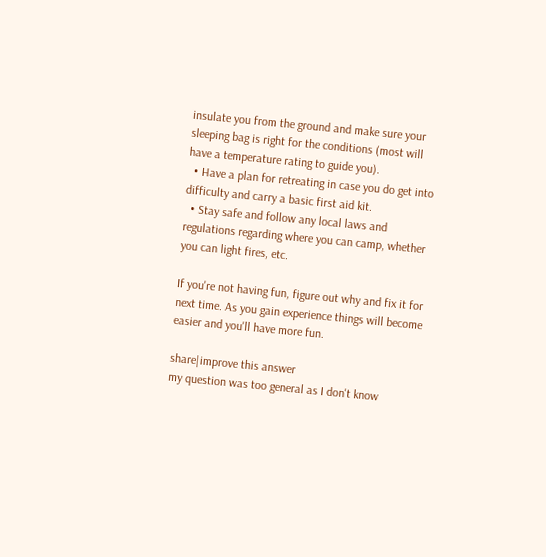insulate you from the ground and make sure your sleeping bag is right for the conditions (most will have a temperature rating to guide you).
  • Have a plan for retreating in case you do get into difficulty and carry a basic first aid kit.
  • Stay safe and follow any local laws and regulations regarding where you can camp, whether you can light fires, etc.

If you're not having fun, figure out why and fix it for next time. As you gain experience things will become easier and you'll have more fun.

share|improve this answer
my question was too general as I don't know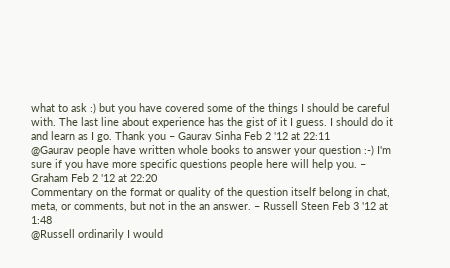what to ask :) but you have covered some of the things I should be careful with. The last line about experience has the gist of it I guess. I should do it and learn as I go. Thank you – Gaurav Sinha Feb 2 '12 at 22:11
@Gaurav people have written whole books to answer your question :-) I'm sure if you have more specific questions people here will help you. – Graham Feb 2 '12 at 22:20
Commentary on the format or quality of the question itself belong in chat, meta, or comments, but not in the an answer. – Russell Steen Feb 3 '12 at 1:48
@Russell ordinarily I would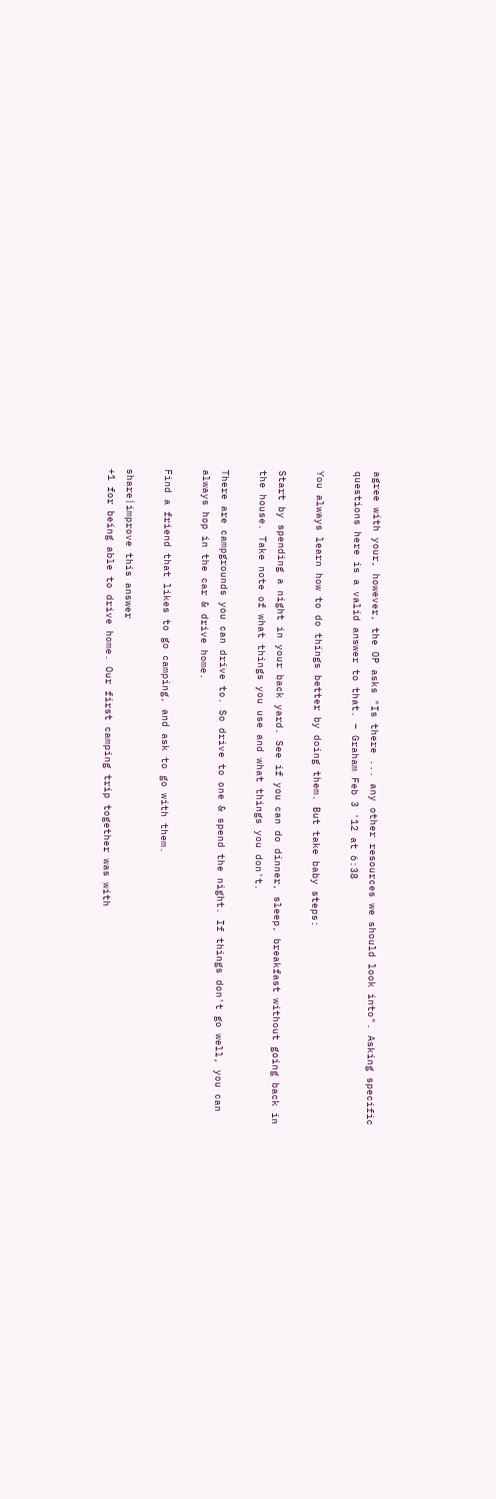agree with your, however, the OP asks "Is there ... any other resources we should look into". Asking specific questions here is a valid answer to that. – Graham Feb 3 '12 at 6:38

You always learn how to do things better by doing them. But take baby steps:

Start by spending a night in your back yard. See if you can do dinner, sleep, breakfast without going back in the house. Take note of what things you use and what things you don't.

There are campgrounds you can drive to. So drive to one & spend the night. If things don't go well, you can always hop in the car & drive home.

Find a friend that likes to go camping, and ask to go with them.

share|improve this answer
+1 for being able to drive home. Our first camping trip together was with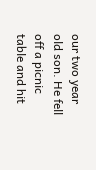our two year old son. He fell off a picnic table and hit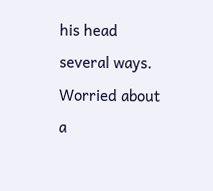his head several ways. Worried about a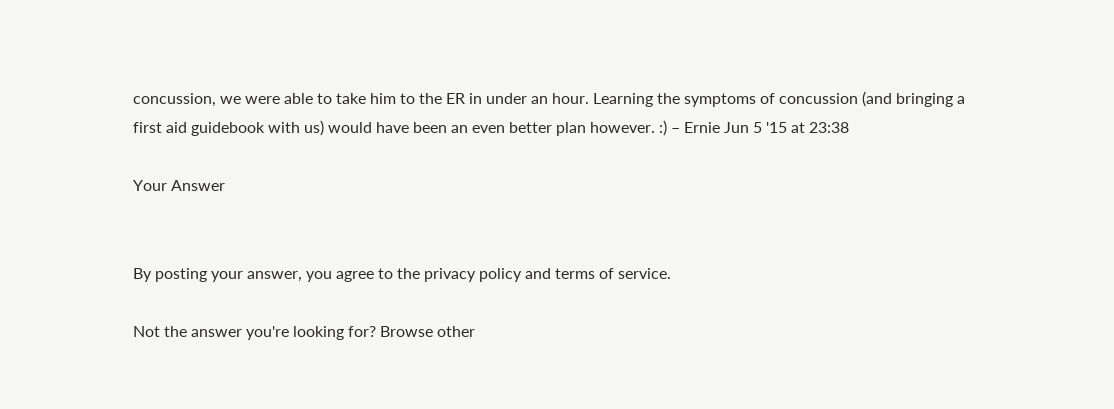concussion, we were able to take him to the ER in under an hour. Learning the symptoms of concussion (and bringing a first aid guidebook with us) would have been an even better plan however. :) – Ernie Jun 5 '15 at 23:38

Your Answer


By posting your answer, you agree to the privacy policy and terms of service.

Not the answer you're looking for? Browse other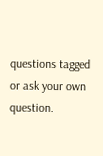questions tagged or ask your own question.